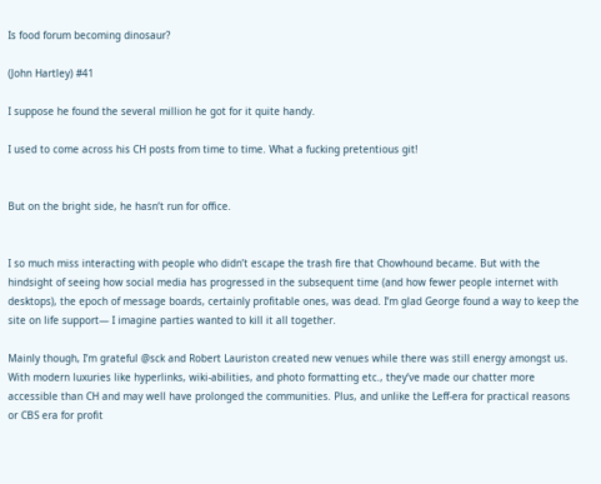Is food forum becoming dinosaur?

(John Hartley) #41

I suppose he found the several million he got for it quite handy.

I used to come across his CH posts from time to time. What a fucking pretentious git!


But on the bright side, he hasn’t run for office.


I so much miss interacting with people who didn’t escape the trash fire that Chowhound became. But with the hindsight of seeing how social media has progressed in the subsequent time (and how fewer people internet with desktops), the epoch of message boards, certainly profitable ones, was dead. I’m glad George found a way to keep the site on life support— I imagine parties wanted to kill it all together.

Mainly though, I’m grateful @sck and Robert Lauriston created new venues while there was still energy amongst us. With modern luxuries like hyperlinks, wiki-abilities, and photo formatting etc., they’ve made our chatter more accessible than CH and may well have prolonged the communities. Plus, and unlike the Leff-era for practical reasons or CBS era for profit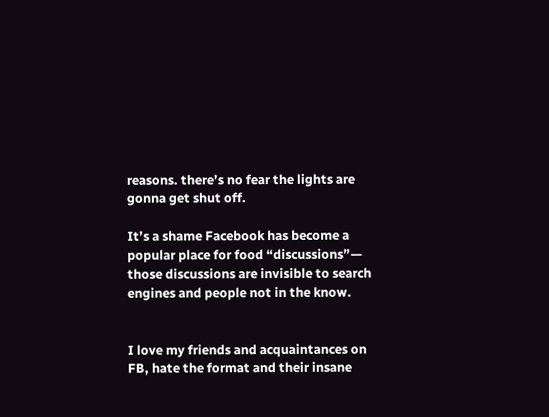reasons. there’s no fear the lights are gonna get shut off.

It’s a shame Facebook has become a popular place for food “discussions”— those discussions are invisible to search engines and people not in the know.


I love my friends and acquaintances on FB, hate the format and their insane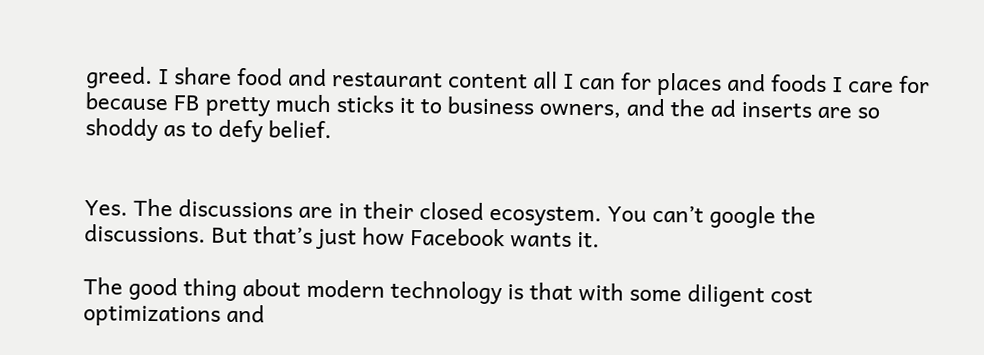greed. I share food and restaurant content all I can for places and foods I care for because FB pretty much sticks it to business owners, and the ad inserts are so shoddy as to defy belief.


Yes. The discussions are in their closed ecosystem. You can’t google the discussions. But that’s just how Facebook wants it.

The good thing about modern technology is that with some diligent cost optimizations and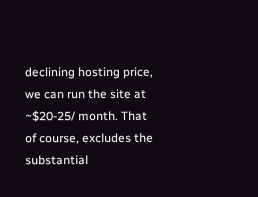declining hosting price, we can run the site at ~$20-25/ month. That of course, excludes the substantial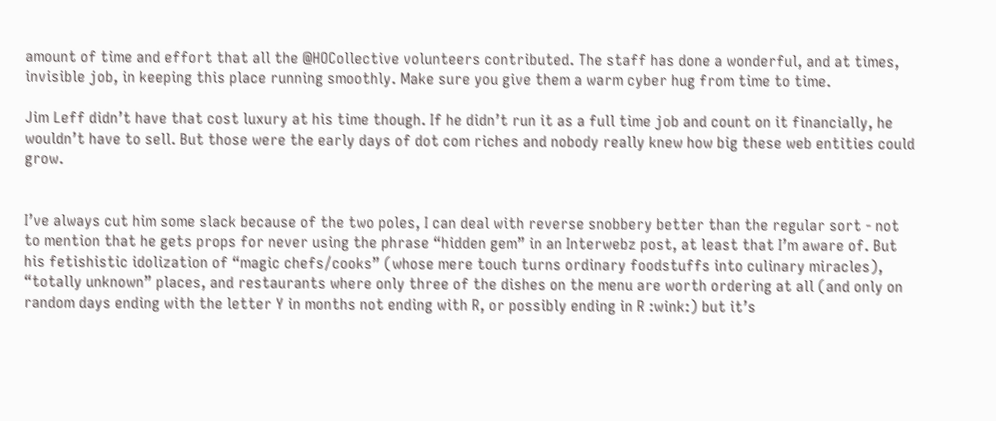amount of time and effort that all the @HOCollective volunteers contributed. The staff has done a wonderful, and at times, invisible job, in keeping this place running smoothly. Make sure you give them a warm cyber hug from time to time.

Jim Leff didn’t have that cost luxury at his time though. If he didn’t run it as a full time job and count on it financially, he wouldn’t have to sell. But those were the early days of dot com riches and nobody really knew how big these web entities could grow.


I’ve always cut him some slack because of the two poles, I can deal with reverse snobbery better than the regular sort - not to mention that he gets props for never using the phrase “hidden gem” in an Interwebz post, at least that I’m aware of. But his fetishistic idolization of “magic chefs/cooks” (whose mere touch turns ordinary foodstuffs into culinary miracles), “totally unknown” places, and restaurants where only three of the dishes on the menu are worth ordering at all (and only on random days ending with the letter Y in months not ending with R, or possibly ending in R :wink:) but it’s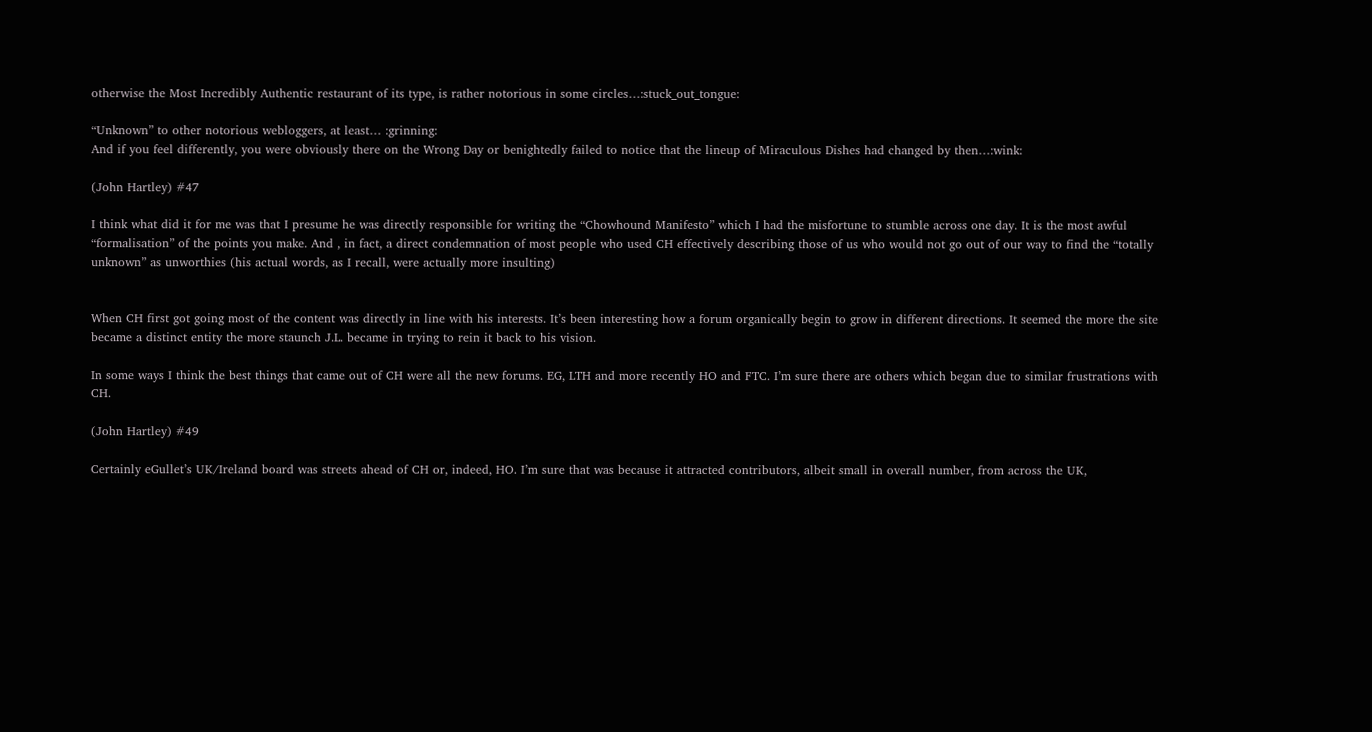otherwise the Most Incredibly Authentic restaurant of its type, is rather notorious in some circles…:stuck_out_tongue:

“Unknown” to other notorious webloggers, at least… :grinning:
And if you feel differently, you were obviously there on the Wrong Day or benightedly failed to notice that the lineup of Miraculous Dishes had changed by then…:wink:

(John Hartley) #47

I think what did it for me was that I presume he was directly responsible for writing the “Chowhound Manifesto” which I had the misfortune to stumble across one day. It is the most awful “formalisation” of the points you make. And , in fact, a direct condemnation of most people who used CH effectively describing those of us who would not go out of our way to find the “totally unknown” as unworthies (his actual words, as I recall, were actually more insulting)


When CH first got going most of the content was directly in line with his interests. It’s been interesting how a forum organically begin to grow in different directions. It seemed the more the site became a distinct entity the more staunch J.L. became in trying to rein it back to his vision.

In some ways I think the best things that came out of CH were all the new forums. EG, LTH and more recently HO and FTC. I’m sure there are others which began due to similar frustrations with CH.

(John Hartley) #49

Certainly eGullet’s UK/Ireland board was streets ahead of CH or, indeed, HO. I’m sure that was because it attracted contributors, albeit small in overall number, from across the UK,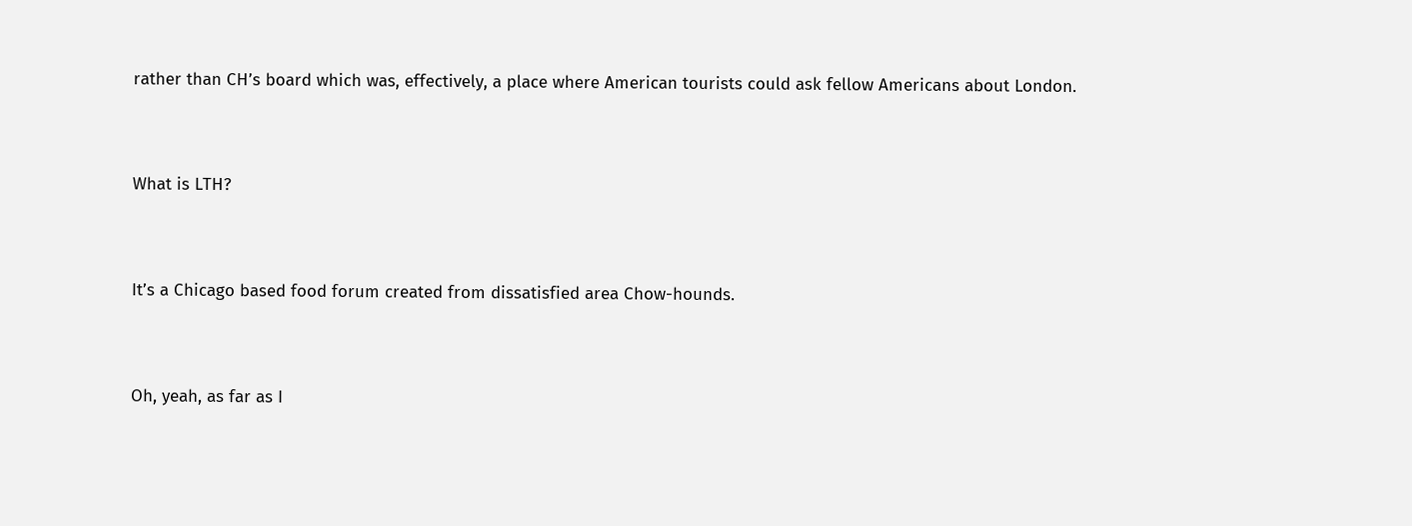rather than CH’s board which was, effectively, a place where American tourists could ask fellow Americans about London.


What is LTH?


It’s a Chicago based food forum created from dissatisfied area Chow-hounds.


Oh, yeah, as far as I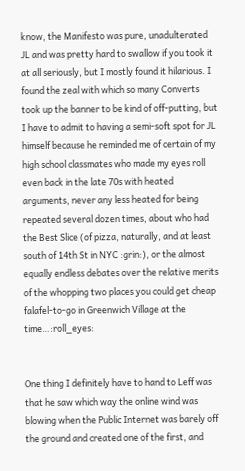know, the Manifesto was pure, unadulterated JL and was pretty hard to swallow if you took it at all seriously, but I mostly found it hilarious. I found the zeal with which so many Converts took up the banner to be kind of off-putting, but I have to admit to having a semi-soft spot for JL himself because he reminded me of certain of my high school classmates who made my eyes roll even back in the late 70s with heated arguments, never any less heated for being repeated several dozen times, about who had the Best Slice (of pizza, naturally, and at least south of 14th St in NYC :grin:), or the almost equally endless debates over the relative merits of the whopping two places you could get cheap falafel-to-go in Greenwich Village at the time…:roll_eyes:


One thing I definitely have to hand to Leff was that he saw which way the online wind was blowing when the Public Internet was barely off the ground and created one of the first, and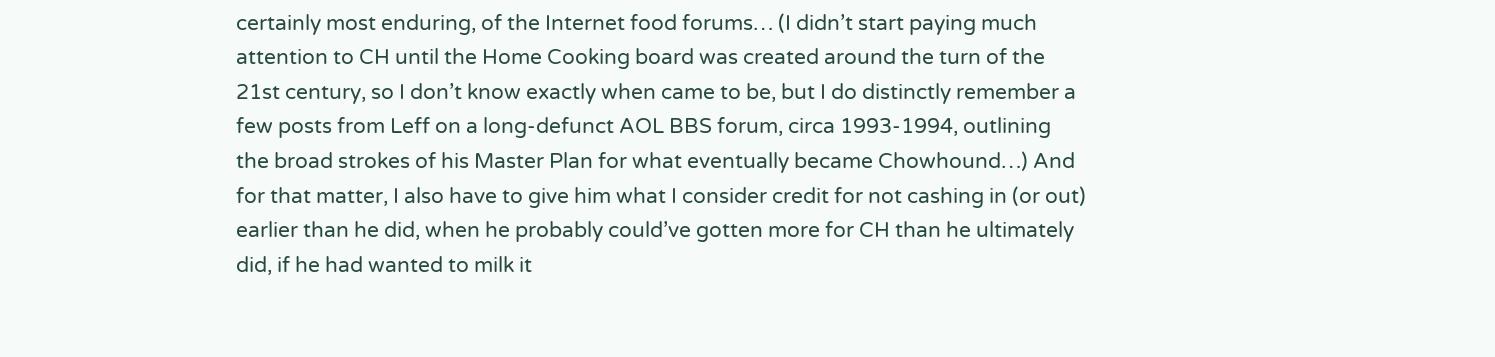certainly most enduring, of the Internet food forums… (I didn’t start paying much attention to CH until the Home Cooking board was created around the turn of the 21st century, so I don’t know exactly when came to be, but I do distinctly remember a few posts from Leff on a long-defunct AOL BBS forum, circa 1993-1994, outlining the broad strokes of his Master Plan for what eventually became Chowhound…) And for that matter, I also have to give him what I consider credit for not cashing in (or out) earlier than he did, when he probably could’ve gotten more for CH than he ultimately did, if he had wanted to milk it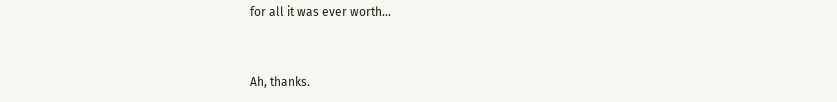for all it was ever worth…


Ah, thanks.